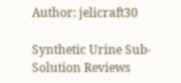Author: jelicraft30

Synthetic Urine Sub-Solution Reviews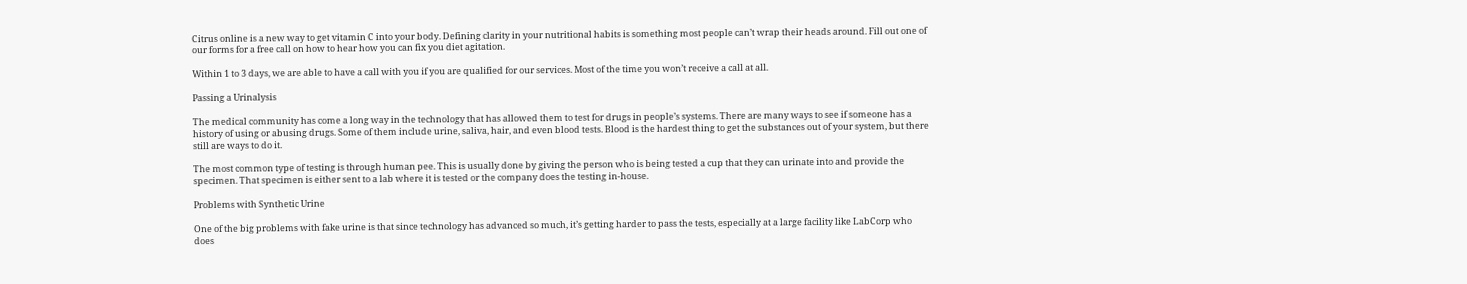Citrus online is a new way to get vitamin C into your body. Defining clarity in your nutritional habits is something most people can’t wrap their heads around. Fill out one of our forms for a free call on how to hear how you can fix you diet agitation.

Within 1 to 3 days, we are able to have a call with you if you are qualified for our services. Most of the time you won’t receive a call at all.

Passing a Urinalysis

The medical community has come a long way in the technology that has allowed them to test for drugs in people’s systems. There are many ways to see if someone has a history of using or abusing drugs. Some of them include urine, saliva, hair, and even blood tests. Blood is the hardest thing to get the substances out of your system, but there still are ways to do it.

The most common type of testing is through human pee. This is usually done by giving the person who is being tested a cup that they can urinate into and provide the specimen. That specimen is either sent to a lab where it is tested or the company does the testing in-house.

Problems with Synthetic Urine

One of the big problems with fake urine is that since technology has advanced so much, it’s getting harder to pass the tests, especially at a large facility like LabCorp who does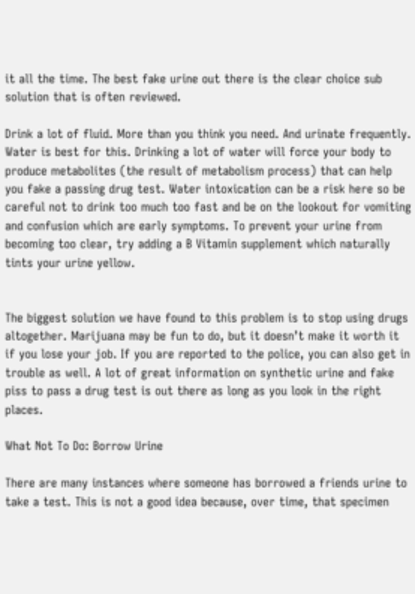it all the time. The best fake urine out there is the clear choice sub solution that is often reviewed.

Drink a lot of fluid. More than you think you need. And urinate frequently. Water is best for this. Drinking a lot of water will force your body to produce metabolites (the result of metabolism process) that can help you fake a passing drug test. Water intoxication can be a risk here so be careful not to drink too much too fast and be on the lookout for vomiting and confusion which are early symptoms. To prevent your urine from becoming too clear, try adding a B Vitamin supplement which naturally tints your urine yellow.


The biggest solution we have found to this problem is to stop using drugs altogether. Marijuana may be fun to do, but it doesn’t make it worth it if you lose your job. If you are reported to the police, you can also get in trouble as well. A lot of great information on synthetic urine and fake piss to pass a drug test is out there as long as you look in the right places.

What Not To Do: Borrow Urine

There are many instances where someone has borrowed a friends urine to take a test. This is not a good idea because, over time, that specimen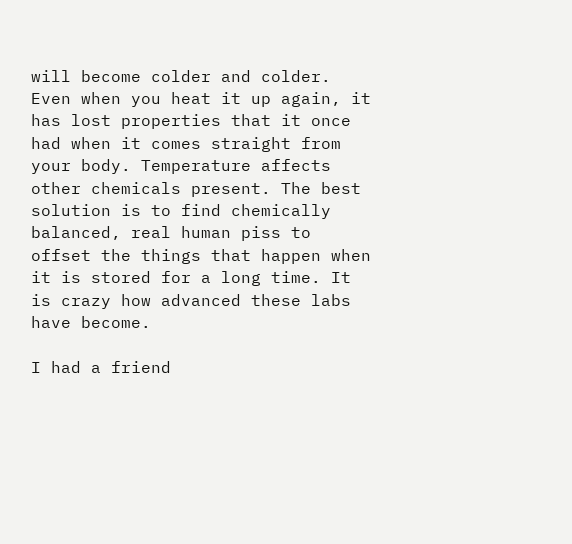will become colder and colder. Even when you heat it up again, it has lost properties that it once had when it comes straight from your body. Temperature affects other chemicals present. The best solution is to find chemically balanced, real human piss to offset the things that happen when it is stored for a long time. It is crazy how advanced these labs have become.

I had a friend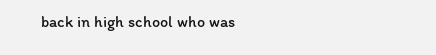back in high school who was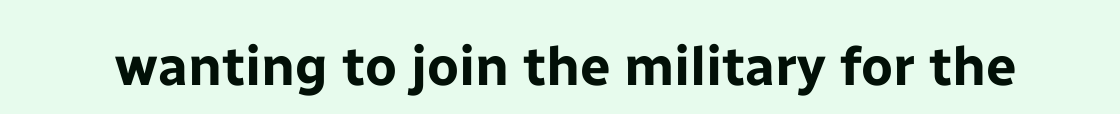wanting to join the military for the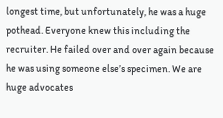longest time, but unfortunately, he was a huge pothead. Everyone knew this including the recruiter. He failed over and over again because he was using someone else’s specimen. We are huge advocates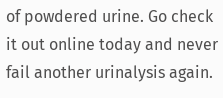of powdered urine. Go check it out online today and never fail another urinalysis again.